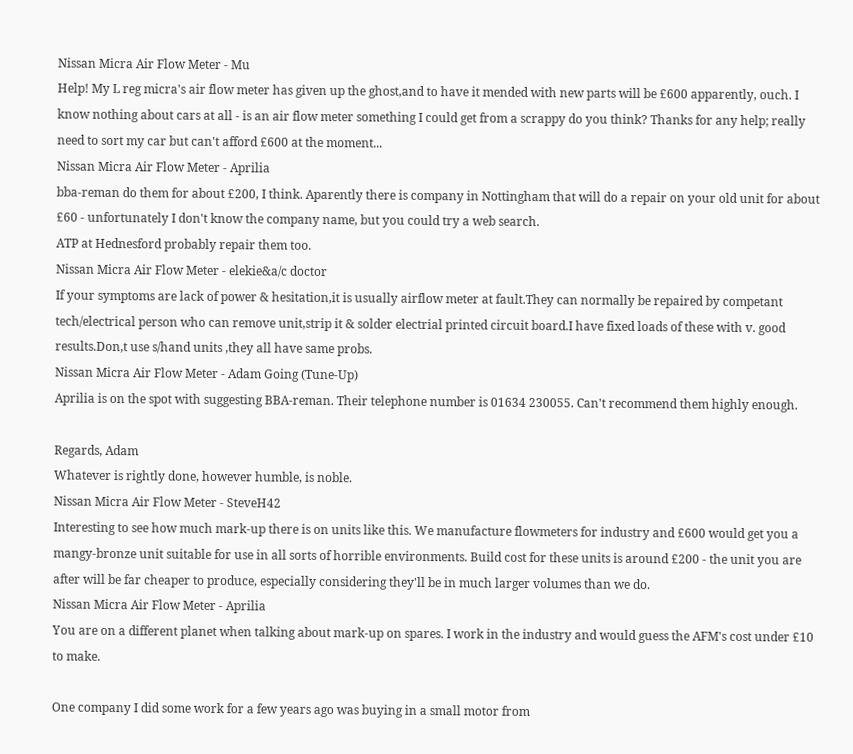Nissan Micra Air Flow Meter - Mu
Help! My L reg micra's air flow meter has given up the ghost,and to have it mended with new parts will be £600 apparently, ouch. I know nothing about cars at all - is an air flow meter something I could get from a scrappy do you think? Thanks for any help; really need to sort my car but can't afford £600 at the moment...
Nissan Micra Air Flow Meter - Aprilia
bba-reman do them for about £200, I think. Aparently there is company in Nottingham that will do a repair on your old unit for about £60 - unfortunately I don't know the company name, but you could try a web search.
ATP at Hednesford probably repair them too.
Nissan Micra Air Flow Meter - elekie&a/c doctor
If your symptoms are lack of power & hesitation,it is usually airflow meter at fault.They can normally be repaired by competant tech/electrical person who can remove unit,strip it & solder electrial printed circuit board.I have fixed loads of these with v. good results.Don,t use s/hand units ,they all have same probs.
Nissan Micra Air Flow Meter - Adam Going (Tune-Up)
Aprilia is on the spot with suggesting BBA-reman. Their telephone number is 01634 230055. Can't recommend them highly enough.

Regards, Adam
Whatever is rightly done, however humble, is noble.
Nissan Micra Air Flow Meter - SteveH42
Interesting to see how much mark-up there is on units like this. We manufacture flowmeters for industry and £600 would get you a mangy-bronze unit suitable for use in all sorts of horrible environments. Build cost for these units is around £200 - the unit you are after will be far cheaper to produce, especially considering they'll be in much larger volumes than we do.
Nissan Micra Air Flow Meter - Aprilia
You are on a different planet when talking about mark-up on spares. I work in the industry and would guess the AFM's cost under £10 to make.

One company I did some work for a few years ago was buying in a small motor from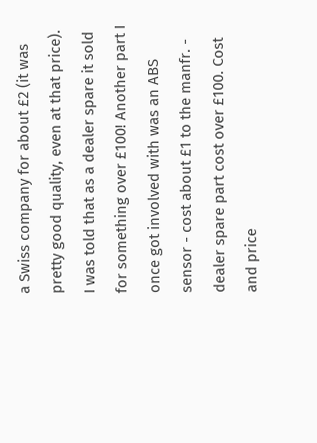a Swiss company for about £2 (it was pretty good quality, even at that price). I was told that as a dealer spare it sold for something over £100! Another part I once got involved with was an ABS sensor - cost about £1 to the manfr. - dealer spare part cost over £100. Cost and price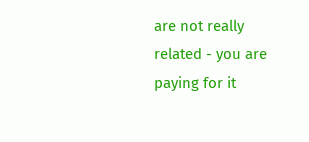are not really related - you are paying for it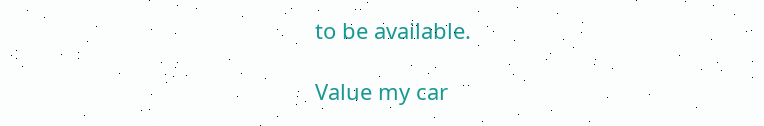to be available.

Value my car